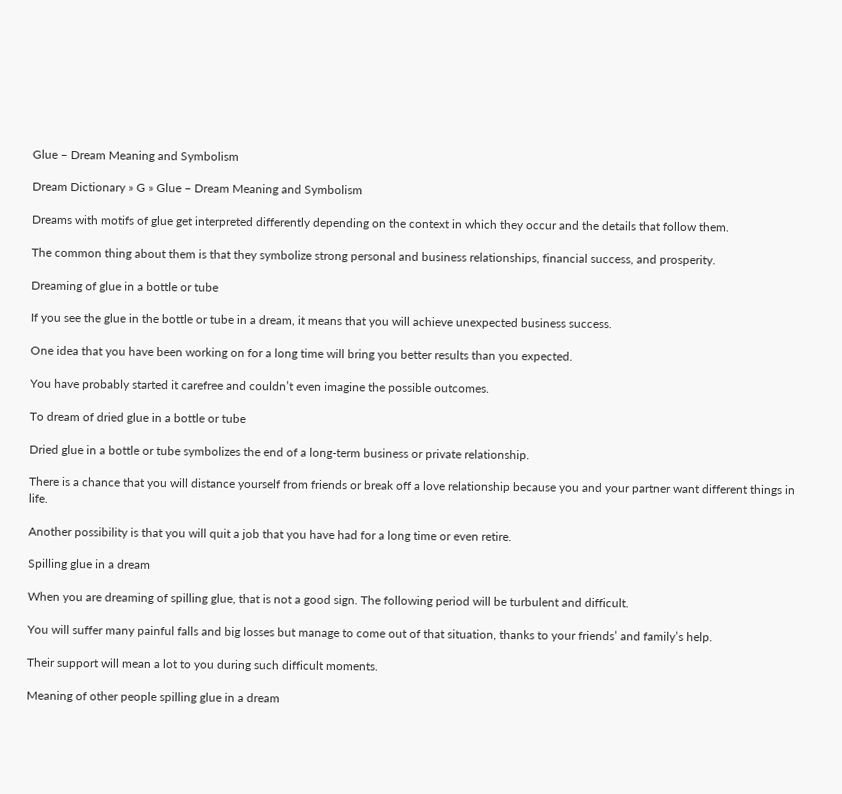Glue – Dream Meaning and Symbolism

Dream Dictionary » G » Glue – Dream Meaning and Symbolism

Dreams with motifs of glue get interpreted differently depending on the context in which they occur and the details that follow them.

The common thing about them is that they symbolize strong personal and business relationships, financial success, and prosperity.

Dreaming of glue in a bottle or tube

If you see the glue in the bottle or tube in a dream, it means that you will achieve unexpected business success.

One idea that you have been working on for a long time will bring you better results than you expected.

You have probably started it carefree and couldn’t even imagine the possible outcomes.

To dream of dried glue in a bottle or tube

Dried glue in a bottle or tube symbolizes the end of a long-term business or private relationship.

There is a chance that you will distance yourself from friends or break off a love relationship because you and your partner want different things in life.

Another possibility is that you will quit a job that you have had for a long time or even retire.

Spilling glue in a dream

When you are dreaming of spilling glue, that is not a good sign. The following period will be turbulent and difficult.

You will suffer many painful falls and big losses but manage to come out of that situation, thanks to your friends’ and family’s help.

Their support will mean a lot to you during such difficult moments.

Meaning of other people spilling glue in a dream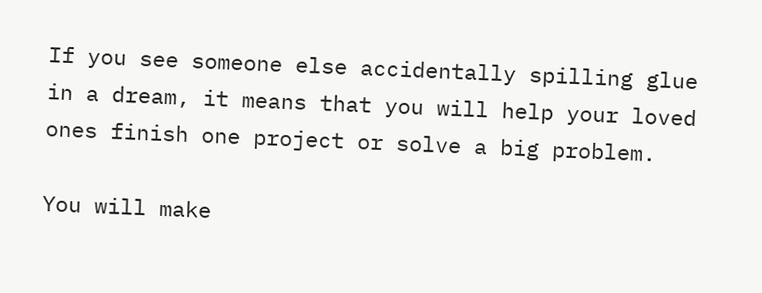If you see someone else accidentally spilling glue in a dream, it means that you will help your loved ones finish one project or solve a big problem.

You will make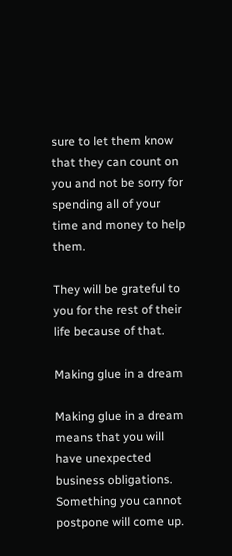sure to let them know that they can count on you and not be sorry for spending all of your time and money to help them.

They will be grateful to you for the rest of their life because of that.

Making glue in a dream

Making glue in a dream means that you will have unexpected business obligations. Something you cannot postpone will come up.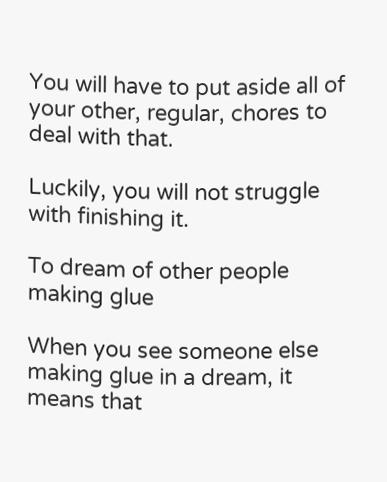You will have to put aside all of your other, regular, chores to deal with that.

Luckily, you will not struggle with finishing it.

To dream of other people making glue

When you see someone else making glue in a dream, it means that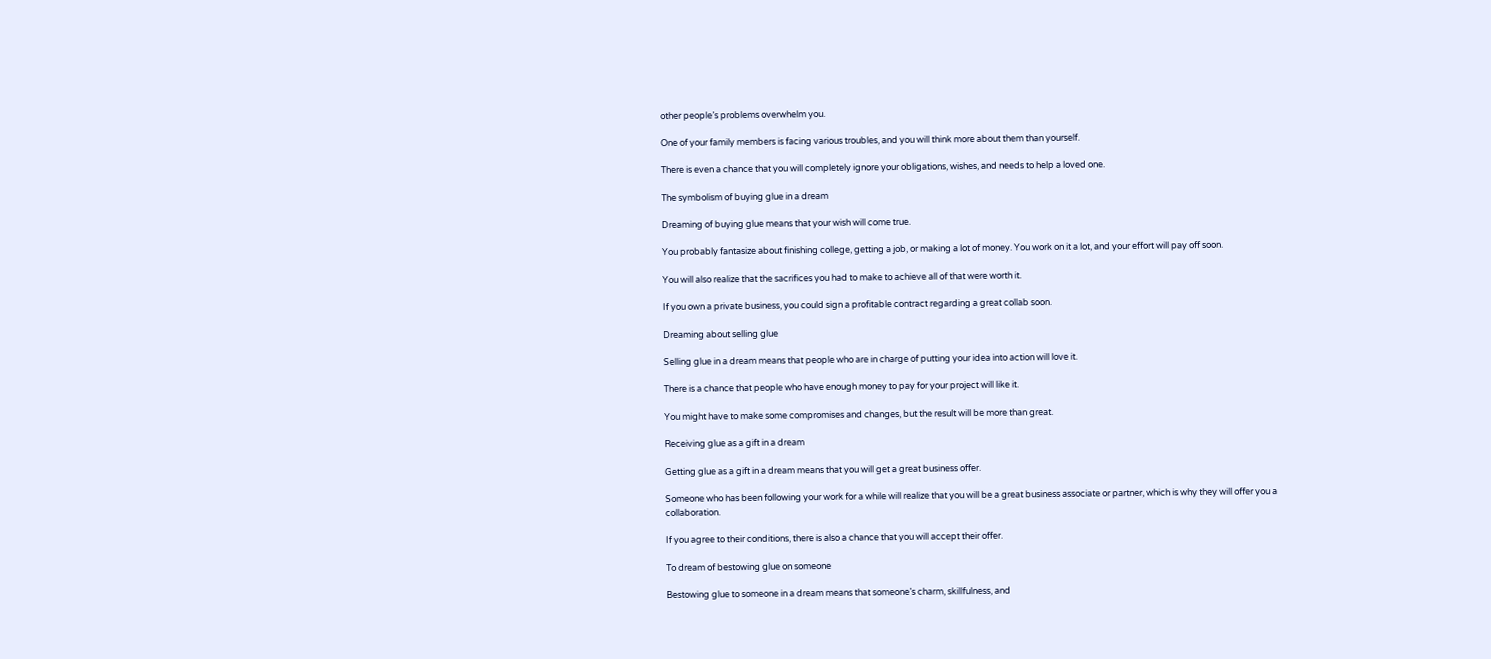other people’s problems overwhelm you.

One of your family members is facing various troubles, and you will think more about them than yourself.

There is even a chance that you will completely ignore your obligations, wishes, and needs to help a loved one.

The symbolism of buying glue in a dream

Dreaming of buying glue means that your wish will come true.

You probably fantasize about finishing college, getting a job, or making a lot of money. You work on it a lot, and your effort will pay off soon.

You will also realize that the sacrifices you had to make to achieve all of that were worth it.

If you own a private business, you could sign a profitable contract regarding a great collab soon.

Dreaming about selling glue

Selling glue in a dream means that people who are in charge of putting your idea into action will love it.

There is a chance that people who have enough money to pay for your project will like it.

You might have to make some compromises and changes, but the result will be more than great.

Receiving glue as a gift in a dream

Getting glue as a gift in a dream means that you will get a great business offer.

Someone who has been following your work for a while will realize that you will be a great business associate or partner, which is why they will offer you a collaboration.

If you agree to their conditions, there is also a chance that you will accept their offer.

To dream of bestowing glue on someone

Bestowing glue to someone in a dream means that someone’s charm, skillfulness, and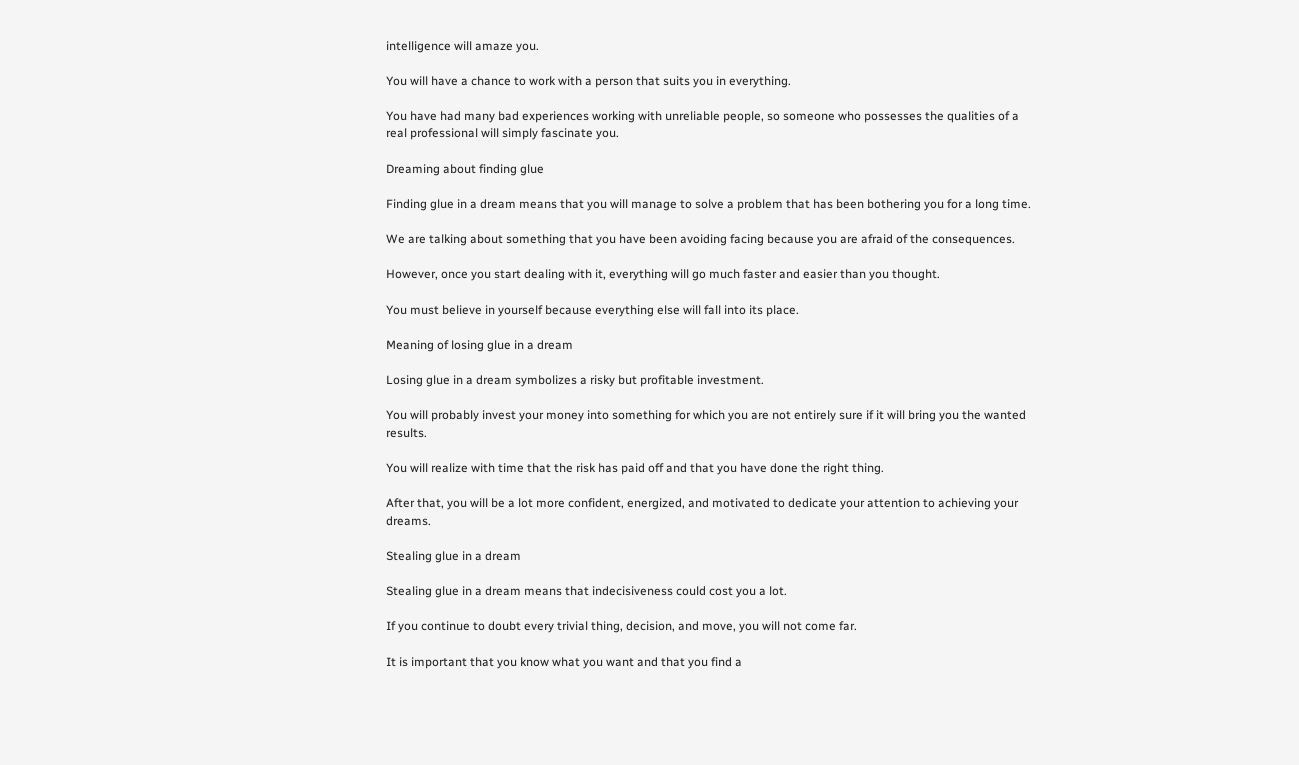intelligence will amaze you.

You will have a chance to work with a person that suits you in everything.

You have had many bad experiences working with unreliable people, so someone who possesses the qualities of a real professional will simply fascinate you.

Dreaming about finding glue

Finding glue in a dream means that you will manage to solve a problem that has been bothering you for a long time.

We are talking about something that you have been avoiding facing because you are afraid of the consequences.

However, once you start dealing with it, everything will go much faster and easier than you thought.

You must believe in yourself because everything else will fall into its place.

Meaning of losing glue in a dream

Losing glue in a dream symbolizes a risky but profitable investment.

You will probably invest your money into something for which you are not entirely sure if it will bring you the wanted results.

You will realize with time that the risk has paid off and that you have done the right thing.

After that, you will be a lot more confident, energized, and motivated to dedicate your attention to achieving your dreams.

Stealing glue in a dream

Stealing glue in a dream means that indecisiveness could cost you a lot.

If you continue to doubt every trivial thing, decision, and move, you will not come far.

It is important that you know what you want and that you find a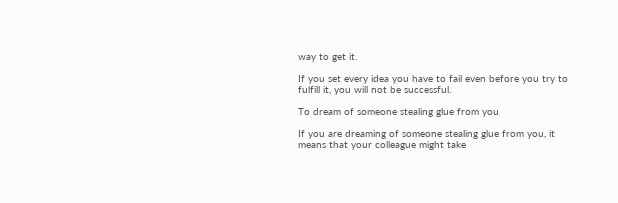way to get it.

If you set every idea you have to fail even before you try to fulfill it, you will not be successful.

To dream of someone stealing glue from you

If you are dreaming of someone stealing glue from you, it means that your colleague might take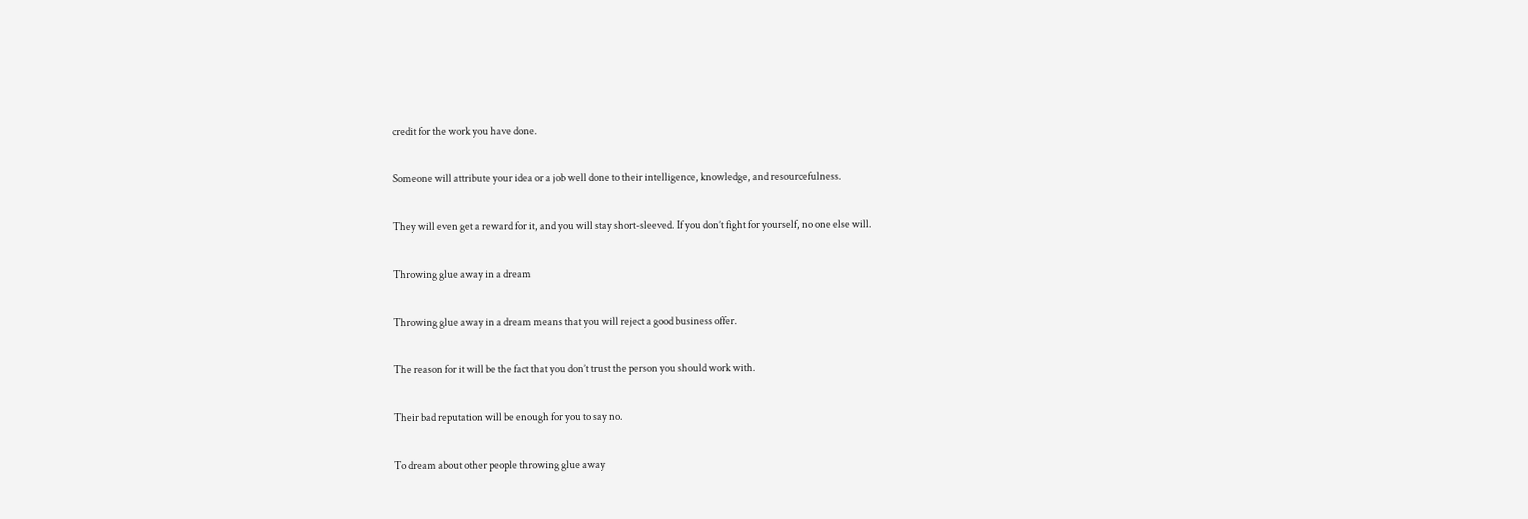credit for the work you have done.

Someone will attribute your idea or a job well done to their intelligence, knowledge, and resourcefulness.

They will even get a reward for it, and you will stay short-sleeved. If you don’t fight for yourself, no one else will.

Throwing glue away in a dream

Throwing glue away in a dream means that you will reject a good business offer.

The reason for it will be the fact that you don’t trust the person you should work with.

Their bad reputation will be enough for you to say no.

To dream about other people throwing glue away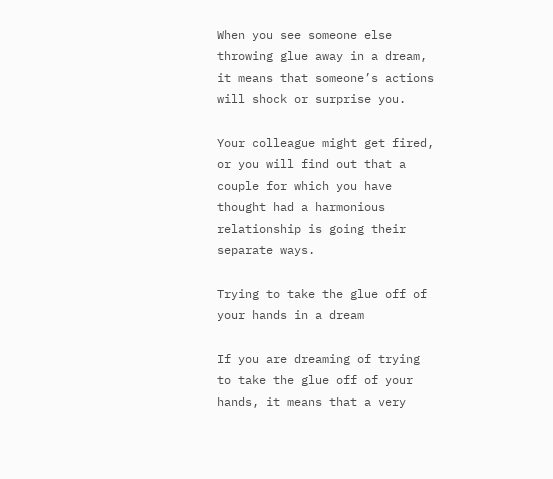When you see someone else throwing glue away in a dream, it means that someone’s actions will shock or surprise you.

Your colleague might get fired, or you will find out that a couple for which you have thought had a harmonious relationship is going their separate ways.

Trying to take the glue off of your hands in a dream

If you are dreaming of trying to take the glue off of your hands, it means that a very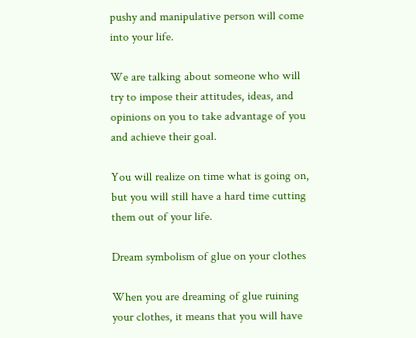pushy and manipulative person will come into your life.

We are talking about someone who will try to impose their attitudes, ideas, and opinions on you to take advantage of you and achieve their goal.

You will realize on time what is going on, but you will still have a hard time cutting them out of your life.

Dream symbolism of glue on your clothes

When you are dreaming of glue ruining your clothes, it means that you will have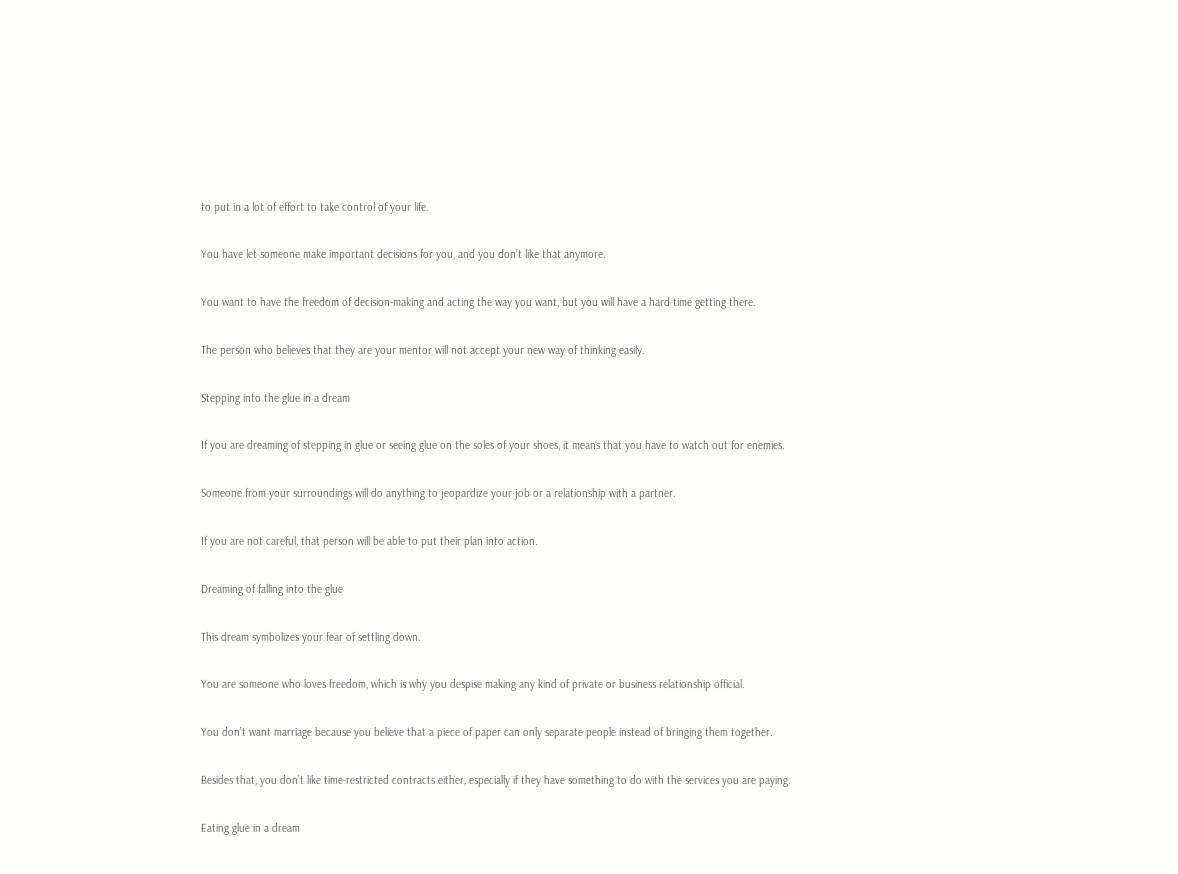to put in a lot of effort to take control of your life.

You have let someone make important decisions for you, and you don’t like that anymore.

You want to have the freedom of decision-making and acting the way you want, but you will have a hard time getting there.

The person who believes that they are your mentor will not accept your new way of thinking easily.

Stepping into the glue in a dream

If you are dreaming of stepping in glue or seeing glue on the soles of your shoes, it means that you have to watch out for enemies.

Someone from your surroundings will do anything to jeopardize your job or a relationship with a partner.

If you are not careful, that person will be able to put their plan into action.

Dreaming of falling into the glue

This dream symbolizes your fear of settling down.

You are someone who loves freedom, which is why you despise making any kind of private or business relationship official.

You don’t want marriage because you believe that a piece of paper can only separate people instead of bringing them together.

Besides that, you don’t like time-restricted contracts either, especially if they have something to do with the services you are paying.

Eating glue in a dream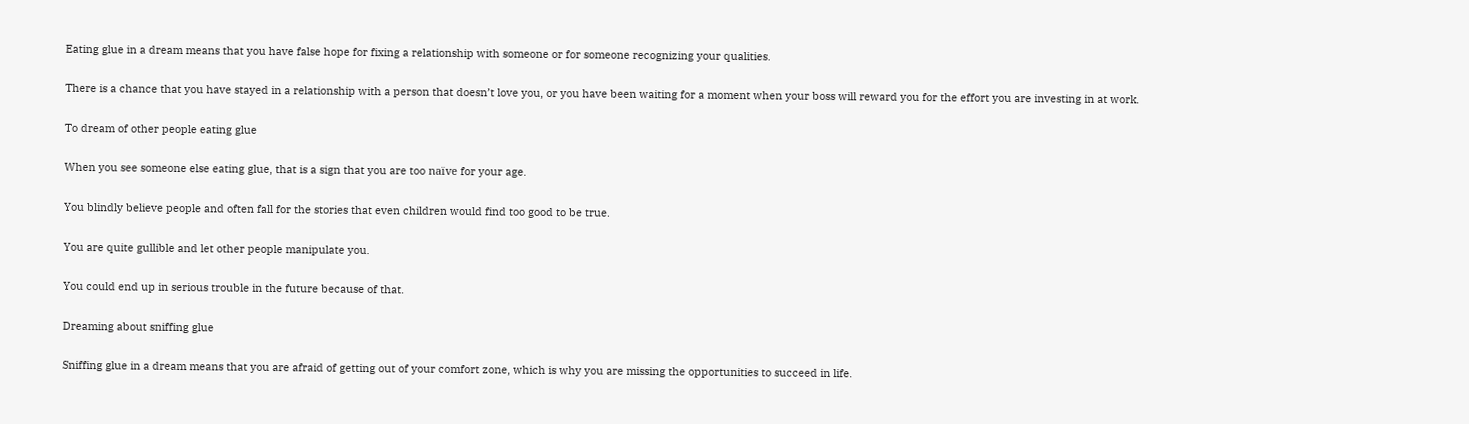Eating glue in a dream means that you have false hope for fixing a relationship with someone or for someone recognizing your qualities.

There is a chance that you have stayed in a relationship with a person that doesn’t love you, or you have been waiting for a moment when your boss will reward you for the effort you are investing in at work.

To dream of other people eating glue

When you see someone else eating glue, that is a sign that you are too naïve for your age.

You blindly believe people and often fall for the stories that even children would find too good to be true.

You are quite gullible and let other people manipulate you.

You could end up in serious trouble in the future because of that.

Dreaming about sniffing glue

Sniffing glue in a dream means that you are afraid of getting out of your comfort zone, which is why you are missing the opportunities to succeed in life.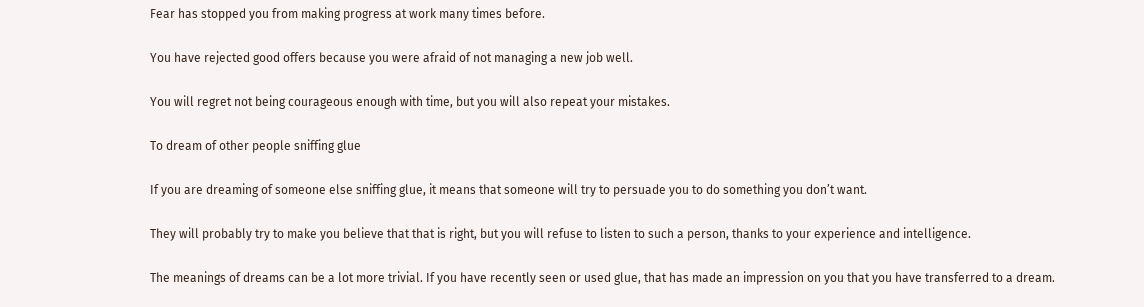Fear has stopped you from making progress at work many times before.

You have rejected good offers because you were afraid of not managing a new job well.

You will regret not being courageous enough with time, but you will also repeat your mistakes.

To dream of other people sniffing glue

If you are dreaming of someone else sniffing glue, it means that someone will try to persuade you to do something you don’t want.

They will probably try to make you believe that that is right, but you will refuse to listen to such a person, thanks to your experience and intelligence.

The meanings of dreams can be a lot more trivial. If you have recently seen or used glue, that has made an impression on you that you have transferred to a dream.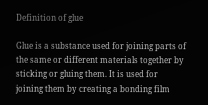Definition of glue

Glue is a substance used for joining parts of the same or different materials together by sticking or gluing them. It is used for joining them by creating a bonding film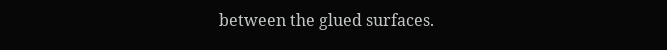between the glued surfaces.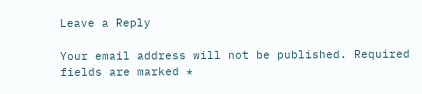Leave a Reply

Your email address will not be published. Required fields are marked *